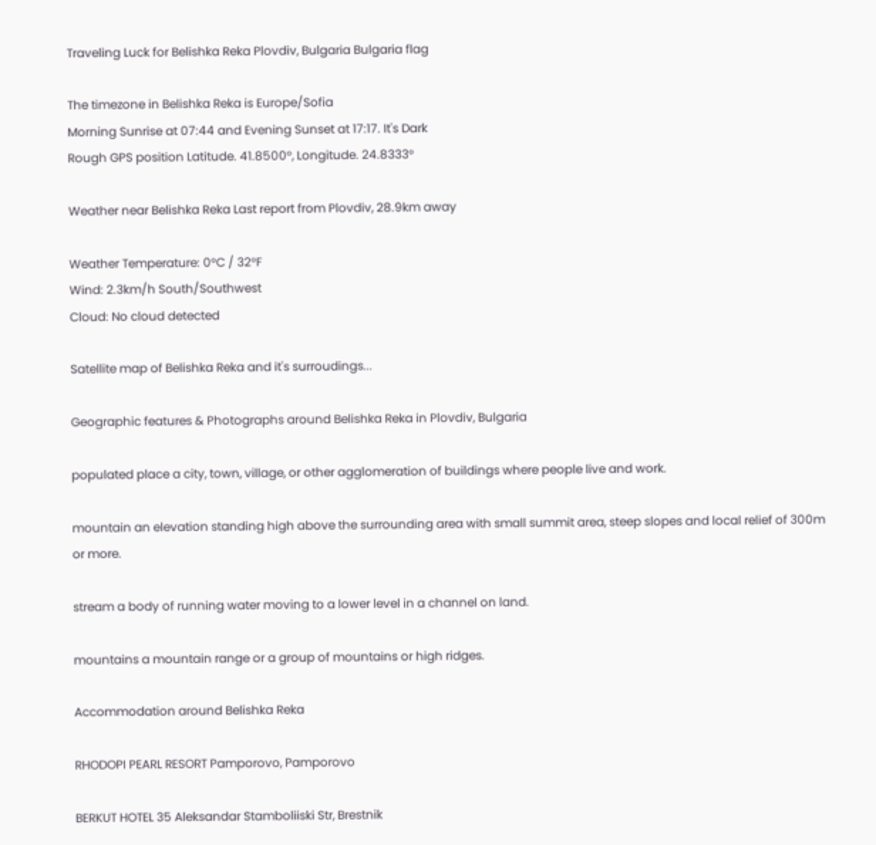Traveling Luck for Belishka Reka Plovdiv, Bulgaria Bulgaria flag

The timezone in Belishka Reka is Europe/Sofia
Morning Sunrise at 07:44 and Evening Sunset at 17:17. It's Dark
Rough GPS position Latitude. 41.8500°, Longitude. 24.8333°

Weather near Belishka Reka Last report from Plovdiv, 28.9km away

Weather Temperature: 0°C / 32°F
Wind: 2.3km/h South/Southwest
Cloud: No cloud detected

Satellite map of Belishka Reka and it's surroudings...

Geographic features & Photographs around Belishka Reka in Plovdiv, Bulgaria

populated place a city, town, village, or other agglomeration of buildings where people live and work.

mountain an elevation standing high above the surrounding area with small summit area, steep slopes and local relief of 300m or more.

stream a body of running water moving to a lower level in a channel on land.

mountains a mountain range or a group of mountains or high ridges.

Accommodation around Belishka Reka

RHODOPI PEARL RESORT Pamporovo, Pamporovo

BERKUT HOTEL 35 Aleksandar Stamboliiski Str, Brestnik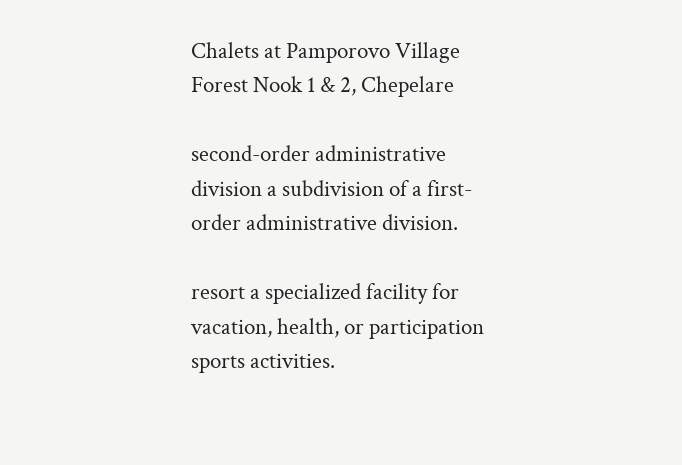Chalets at Pamporovo Village Forest Nook 1 & 2, Chepelare

second-order administrative division a subdivision of a first-order administrative division.

resort a specialized facility for vacation, health, or participation sports activities.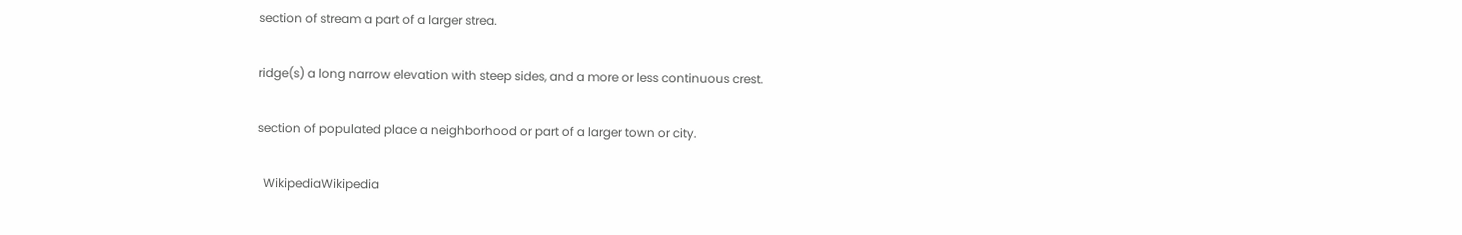section of stream a part of a larger strea.

ridge(s) a long narrow elevation with steep sides, and a more or less continuous crest.

section of populated place a neighborhood or part of a larger town or city.

  WikipediaWikipedia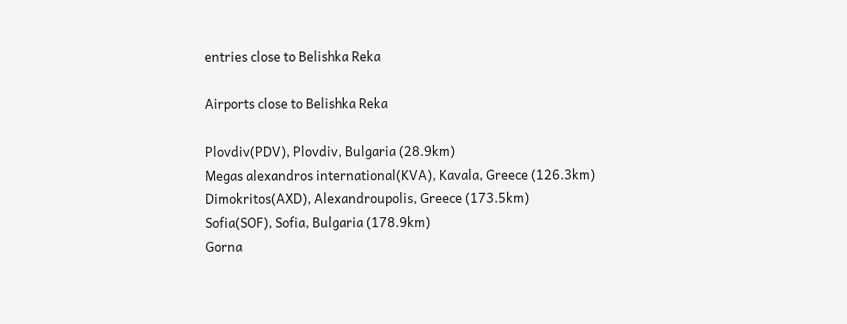entries close to Belishka Reka

Airports close to Belishka Reka

Plovdiv(PDV), Plovdiv, Bulgaria (28.9km)
Megas alexandros international(KVA), Kavala, Greece (126.3km)
Dimokritos(AXD), Alexandroupolis, Greece (173.5km)
Sofia(SOF), Sofia, Bulgaria (178.9km)
Gorna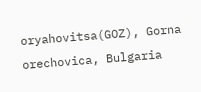oryahovitsa(GOZ), Gorna orechovica, Bulgaria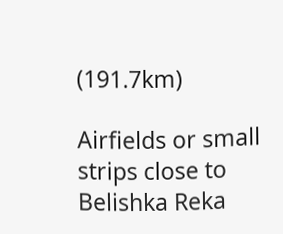(191.7km)

Airfields or small strips close to Belishka Reka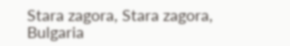Stara zagora, Stara zagora, Bulgaria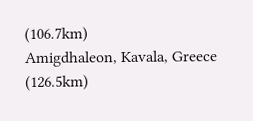(106.7km)
Amigdhaleon, Kavala, Greece (126.5km)